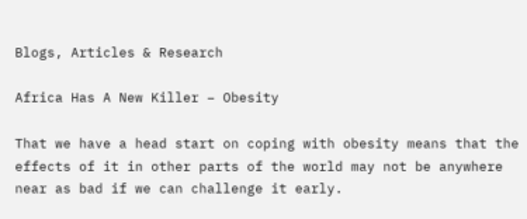Blogs, Articles & Research

Africa Has A New Killer – Obesity

That we have a head start on coping with obesity means that the effects of it in other parts of the world may not be anywhere near as bad if we can challenge it early.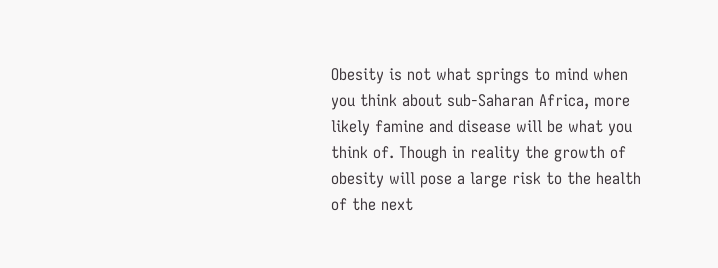Obesity is not what springs to mind when you think about sub-Saharan Africa, more likely famine and disease will be what you think of. Though in reality the growth of obesity will pose a large risk to the health of the next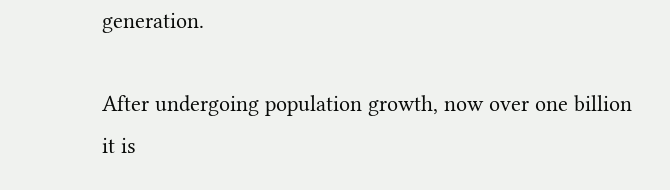generation.

After undergoing population growth, now over one billion it is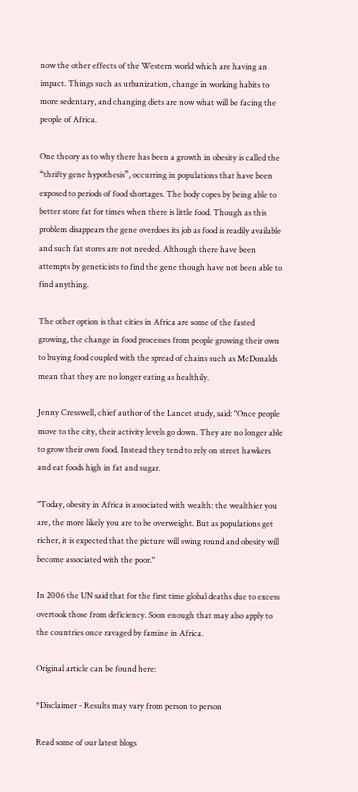now the other effects of the Western world which are having an impact. Things such as urbanization, change in working habits to more sedentary, and changing diets are now what will be facing the people of Africa.

One theory as to why there has been a growth in obesity is called the “thrifty gene hypothesis”, occurring in populations that have been exposed to periods of food shortages. The body copes by being able to better store fat for times when there is little food. Though as this problem disappears the gene overdoes its job as food is readily available and such fat stores are not needed. Although there have been attempts by geneticists to find the gene though have not been able to find anything.

The other option is that cities in Africa are some of the fasted growing, the change in food processes from people growing their own to buying food coupled with the spread of chains such as McDonalds mean that they are no longer eating as healthily.

Jenny Cresswell, chief author of the Lancet study, said: "Once people move to the city, their activity levels go down. They are no longer able to grow their own food. Instead they tend to rely on street hawkers and eat foods high in fat and sugar.

"Today, obesity in Africa is associated with wealth: the wealthier you are, the more likely you are to be overweight. But as populations get richer, it is expected that the picture will swing round and obesity will become associated with the poor."

In 2006 the UN said that for the first time global deaths due to excess overtook those from deficiency. Soon enough that may also apply to the countries once ravaged by famine in Africa.

Original article can be found here:

*Disclaimer - Results may vary from person to person

Read some of our latest blogs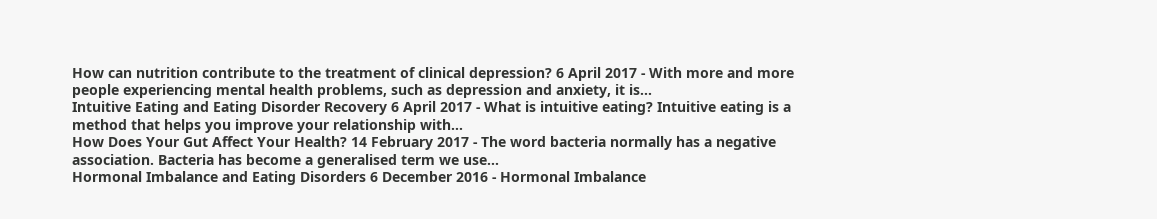How can nutrition contribute to the treatment of clinical depression? 6 April 2017 - With more and more people experiencing mental health problems, such as depression and anxiety, it is...
Intuitive Eating and Eating Disorder Recovery 6 April 2017 - What is intuitive eating? Intuitive eating is a method that helps you improve your relationship with...
How Does Your Gut Affect Your Health? 14 February 2017 - The word bacteria normally has a negative association. Bacteria has become a generalised term we use...
Hormonal Imbalance and Eating Disorders 6 December 2016 - Hormonal Imbalance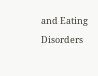and Eating Disorders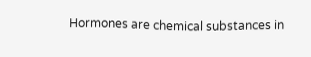Hormones are chemical substances in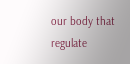our body that regulate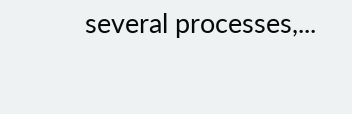several processes,...